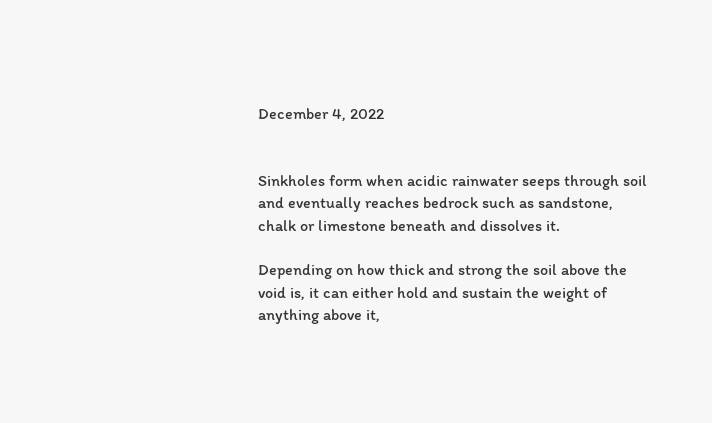December 4, 2022


Sinkholes form when acidic rainwater seeps through soil and eventually reaches bedrock such as sandstone, chalk or limestone beneath and dissolves it.

Depending on how thick and strong the soil above the void is, it can either hold and sustain the weight of anything above it,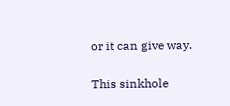or it can give way.

This sinkhole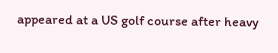appeared at a US golf course after heavy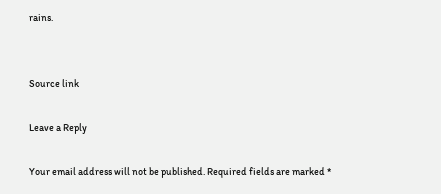rains.


Source link

Leave a Reply

Your email address will not be published. Required fields are marked *